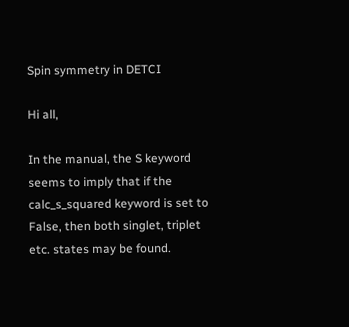Spin symmetry in DETCI

Hi all,

In the manual, the S keyword seems to imply that if the calc_s_squared keyword is set to False, then both singlet, triplet etc. states may be found.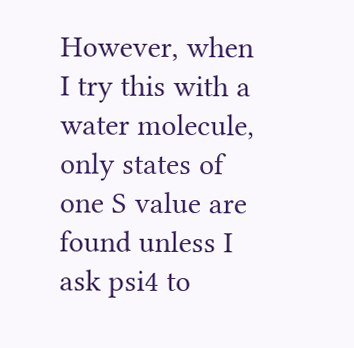However, when I try this with a water molecule, only states of one S value are found unless I ask psi4 to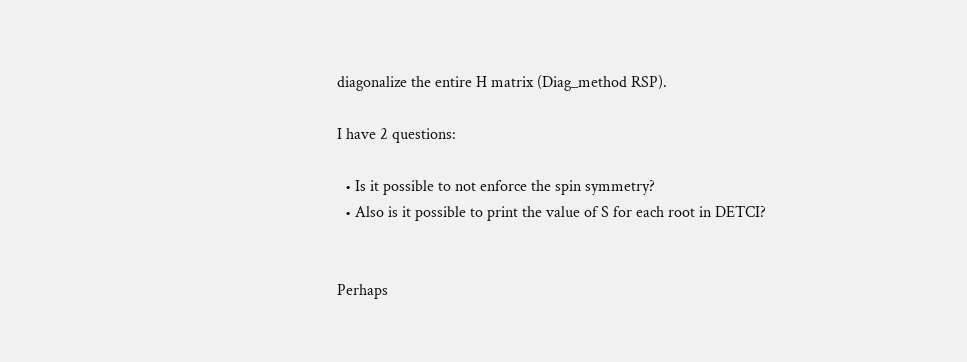diagonalize the entire H matrix (Diag_method RSP).

I have 2 questions:

  • Is it possible to not enforce the spin symmetry?
  • Also is it possible to print the value of S for each root in DETCI?


Perhaps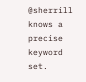@sherrill knows a precise keyword set.